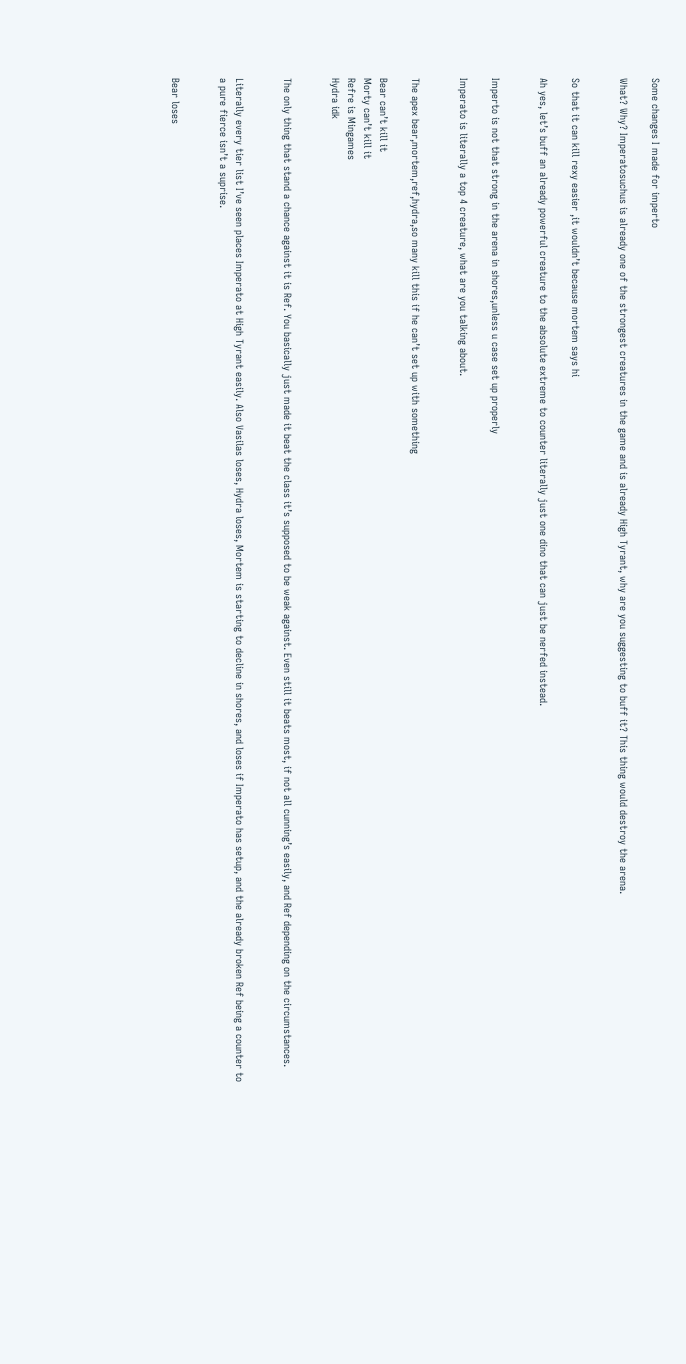Some changes I made for imperto

What? Why? Imperatosuchus is already one of the strongest creatures in the game and is already High Tyrant, why are you suggesting to buff it? This thing would destroy the arena.


So that it can kill rexy easier ,it wouldn’t because mortem says hi

Ah yes, let’s buff an already powerful creature to the absolute extreme to counter literally just one dino that can just be nerfed instead.


Imperto is not that strong in the arena in shores,unless u case set up properly

Imperato is literally a top 4 creature, what are you talking about.


The apex bear,mortem,ref,hydra,so many kill this if he can’t set up with something

Bear can’t kill it
Morty can’t kill it
Refre is Mingames
Hydra idk


The only thing that stand a chance against it is Ref. You basically just made it beat the class it’s supposed to be weak against. Even still it beats most, if not all cunning’s easily, and Ref depending on the circumstances.


Literally every tier list I’ve seen places Imperato at High Tyrant easily. Also Vasilas loses, Hydra loses, Mortem is starting to decline in shores, and loses if Imperato has setup, and the already broken Ref being a counter to a pure fierce isn’t a suprise.


Bear loses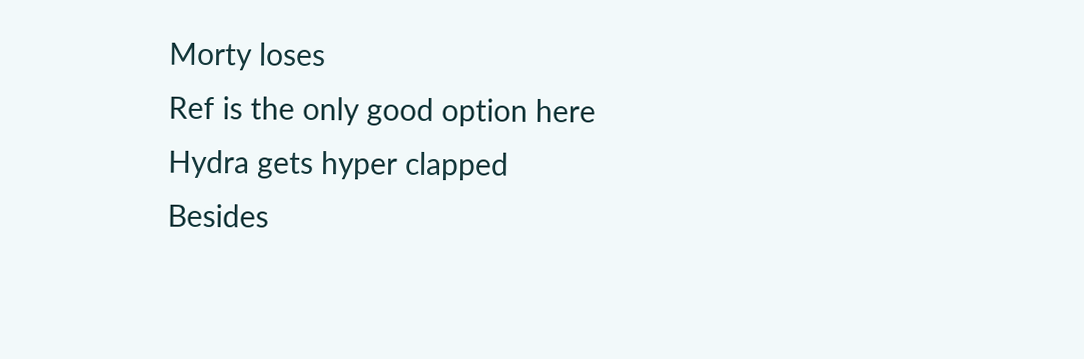Morty loses
Ref is the only good option here
Hydra gets hyper clapped
Besides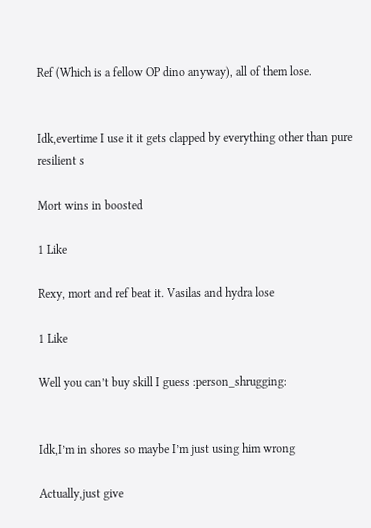Ref (Which is a fellow OP dino anyway), all of them lose.


Idk,evertime I use it it gets clapped by everything other than pure resilient s

Mort wins in boosted

1 Like

Rexy, mort and ref beat it. Vasilas and hydra lose

1 Like

Well you can’t buy skill I guess :person_shrugging:


Idk,I’m in shores so maybe I’m just using him wrong

Actually,just give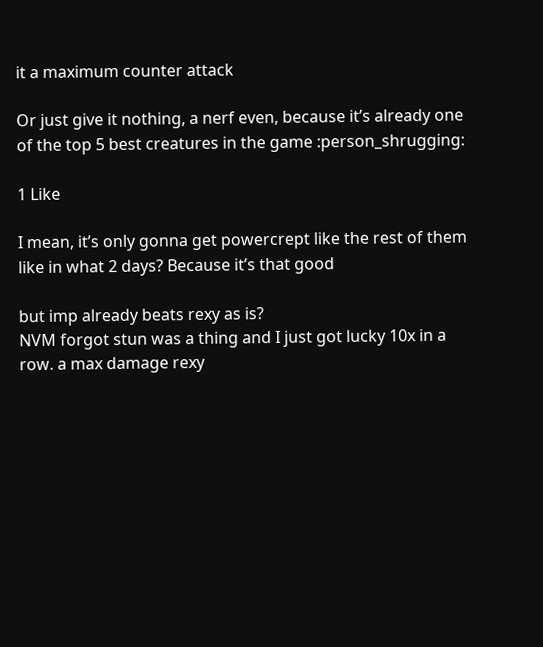it a maximum counter attack

Or just give it nothing, a nerf even, because it’s already one of the top 5 best creatures in the game :person_shrugging:

1 Like

I mean, it’s only gonna get powercrept like the rest of them like in what 2 days? Because it’s that good

but imp already beats rexy as is?
NVM forgot stun was a thing and I just got lucky 10x in a row. a max damage rexy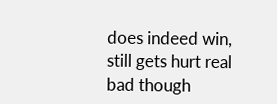does indeed win, still gets hurt real bad though